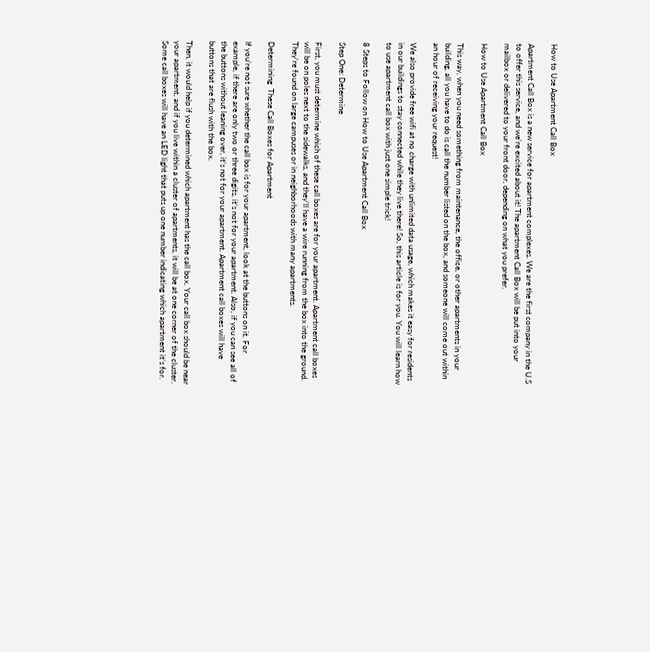How to Use Apartment Call Box

Apartment Call Box is a new service for apartment complexes. We are the first company in the U.S to offer this service, and we’re excited about it! The apartment Call Box will be put into your mailbox or delivered to your front door, depending on what you prefer.

How to Use Apartment Call Box

This way, when you need something from maintenance, the office, or other apartments in your building, all you have to do is call the number listed on the box, and someone will come out within an hour of receiving your request!

We also provide free wifi at no charge with unlimited data usage, which makes it easy for residents in our buildings to stay connected while they live there! So, this article is for you. You will learn how to use apartment call box with just one simple trick!

8 Steps to Follow on How to Use Apartment Call Box

Step One: Determine

First, you must determine which of these call boxes are for your apartment. Apartment call boxes will be on poles next to the sidewalks, and they’ll have a wire running from the box into the ground. They’re found on large campuses or in neighborhoods with many apartments.

Determining  These Call Boxes for Apartment

If you’re not sure whether the call box is for your apartment, look at the buttons on it. For example, if there are only two or three digits, it’s not for your apartment. Also, if you can see all of the buttons without leaning over, it’s not for your apartment. Apartment call boxes will have buttons that are flush with the box.

Then, it would help if you determined which apartment has the call box. Your call box should be near your apartment, and if you live within a cluster of apartments, it will be at one corner of the cluster. Some call boxes will have an LED light that puts up one number indicating which apartment it’s for.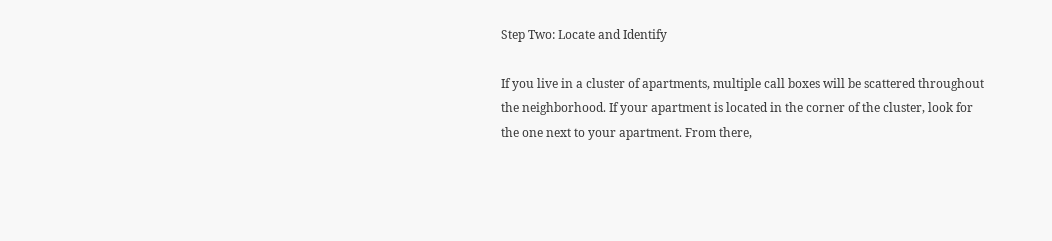Step Two: Locate and Identify

If you live in a cluster of apartments, multiple call boxes will be scattered throughout the neighborhood. If your apartment is located in the corner of the cluster, look for the one next to your apartment. From there,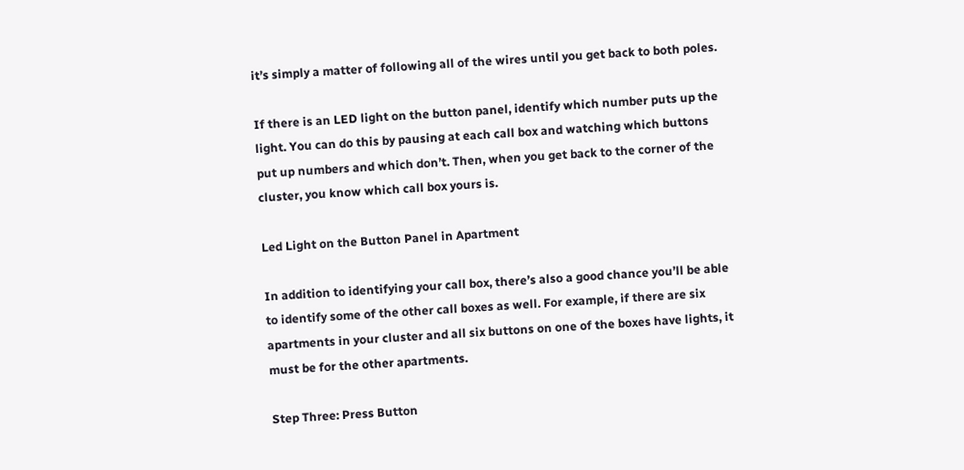it’s simply a matter of following all of the wires until you get back to both poles.

If there is an LED light on the button panel, identify which number puts up the light. You can do this by pausing at each call box and watching which buttons put up numbers and which don’t. Then, when you get back to the corner of the cluster, you know which call box yours is.

Led Light on the Button Panel in Apartment

In addition to identifying your call box, there’s also a good chance you’ll be able to identify some of the other call boxes as well. For example, if there are six apartments in your cluster and all six buttons on one of the boxes have lights, it must be for the other apartments.

Step Three: Press Button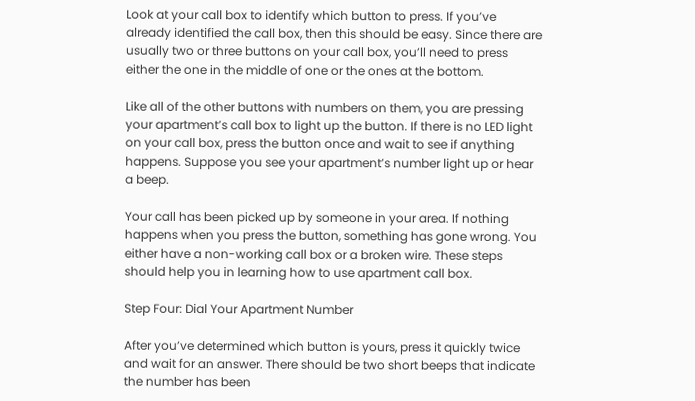Look at your call box to identify which button to press. If you’ve already identified the call box, then this should be easy. Since there are usually two or three buttons on your call box, you’ll need to press either the one in the middle of one or the ones at the bottom.

Like all of the other buttons with numbers on them, you are pressing your apartment’s call box to light up the button. If there is no LED light on your call box, press the button once and wait to see if anything happens. Suppose you see your apartment’s number light up or hear a beep.

Your call has been picked up by someone in your area. If nothing happens when you press the button, something has gone wrong. You either have a non-working call box or a broken wire. These steps should help you in learning how to use apartment call box.

Step Four: Dial Your Apartment Number

After you’ve determined which button is yours, press it quickly twice and wait for an answer. There should be two short beeps that indicate the number has been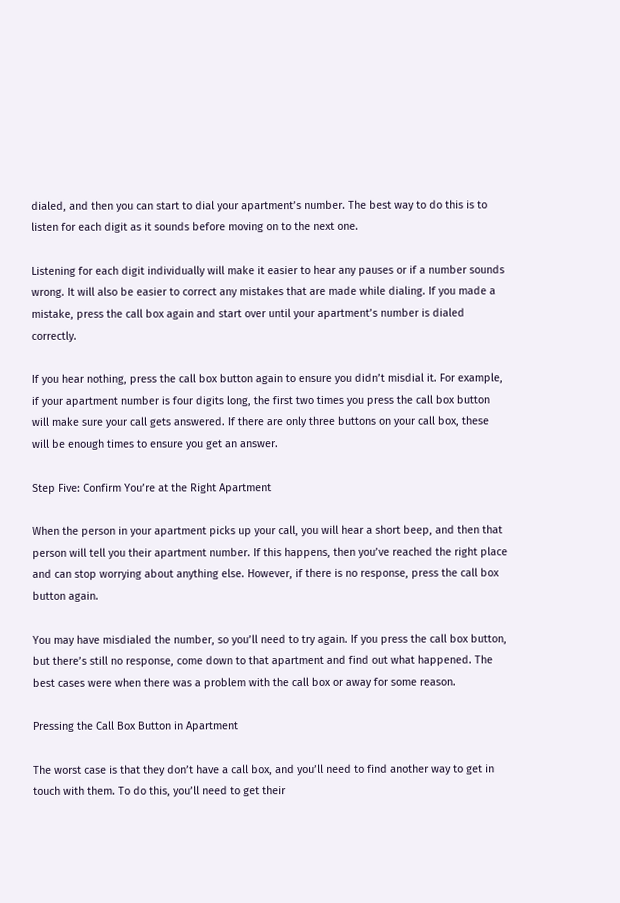dialed, and then you can start to dial your apartment’s number. The best way to do this is to listen for each digit as it sounds before moving on to the next one.

Listening for each digit individually will make it easier to hear any pauses or if a number sounds wrong. It will also be easier to correct any mistakes that are made while dialing. If you made a mistake, press the call box again and start over until your apartment’s number is dialed correctly.

If you hear nothing, press the call box button again to ensure you didn’t misdial it. For example, if your apartment number is four digits long, the first two times you press the call box button will make sure your call gets answered. If there are only three buttons on your call box, these will be enough times to ensure you get an answer.

Step Five: Confirm You’re at the Right Apartment

When the person in your apartment picks up your call, you will hear a short beep, and then that person will tell you their apartment number. If this happens, then you’ve reached the right place and can stop worrying about anything else. However, if there is no response, press the call box button again.

You may have misdialed the number, so you’ll need to try again. If you press the call box button, but there’s still no response, come down to that apartment and find out what happened. The best cases were when there was a problem with the call box or away for some reason.

Pressing the Call Box Button in Apartment

The worst case is that they don’t have a call box, and you’ll need to find another way to get in touch with them. To do this, you’ll need to get their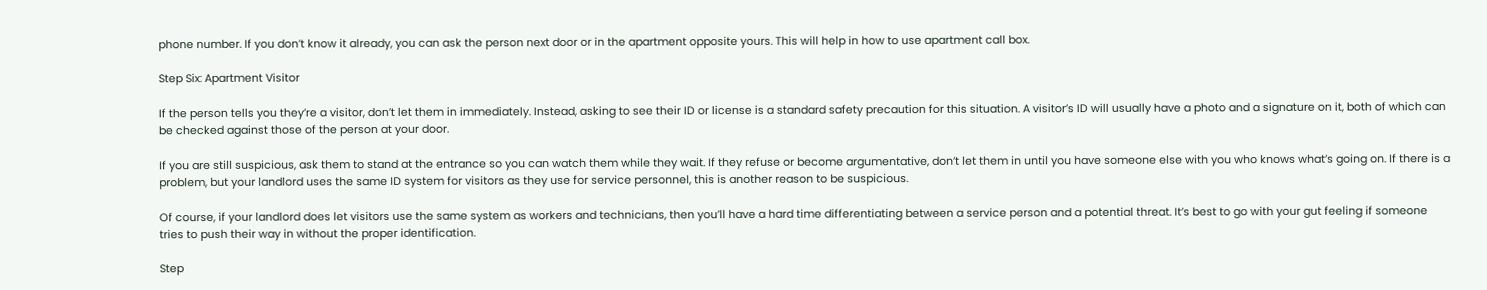phone number. If you don’t know it already, you can ask the person next door or in the apartment opposite yours. This will help in how to use apartment call box.

Step Six: Apartment Visitor

If the person tells you they’re a visitor, don’t let them in immediately. Instead, asking to see their ID or license is a standard safety precaution for this situation. A visitor’s ID will usually have a photo and a signature on it, both of which can be checked against those of the person at your door.

If you are still suspicious, ask them to stand at the entrance so you can watch them while they wait. If they refuse or become argumentative, don’t let them in until you have someone else with you who knows what’s going on. If there is a problem, but your landlord uses the same ID system for visitors as they use for service personnel, this is another reason to be suspicious.

Of course, if your landlord does let visitors use the same system as workers and technicians, then you’ll have a hard time differentiating between a service person and a potential threat. It’s best to go with your gut feeling if someone tries to push their way in without the proper identification.

Step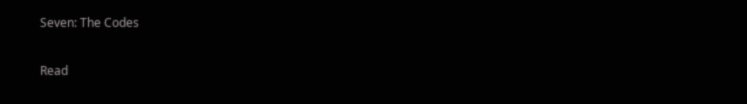Seven: The Codes

Read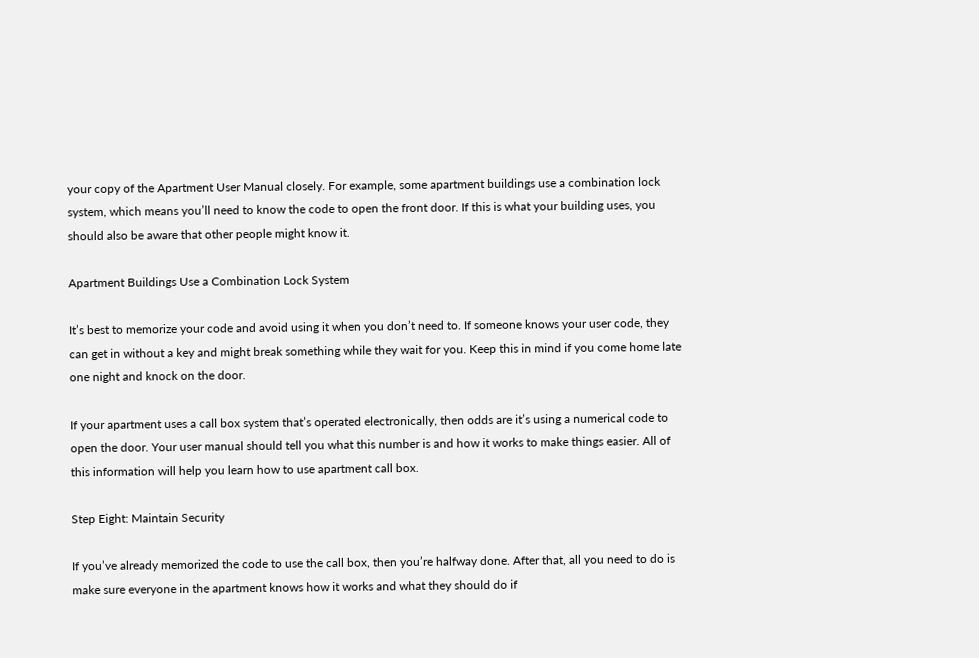your copy of the Apartment User Manual closely. For example, some apartment buildings use a combination lock system, which means you’ll need to know the code to open the front door. If this is what your building uses, you should also be aware that other people might know it.

Apartment Buildings Use a Combination Lock System

It’s best to memorize your code and avoid using it when you don’t need to. If someone knows your user code, they can get in without a key and might break something while they wait for you. Keep this in mind if you come home late one night and knock on the door.

If your apartment uses a call box system that’s operated electronically, then odds are it’s using a numerical code to open the door. Your user manual should tell you what this number is and how it works to make things easier. All of this information will help you learn how to use apartment call box.

Step Eight: Maintain Security

If you’ve already memorized the code to use the call box, then you’re halfway done. After that, all you need to do is make sure everyone in the apartment knows how it works and what they should do if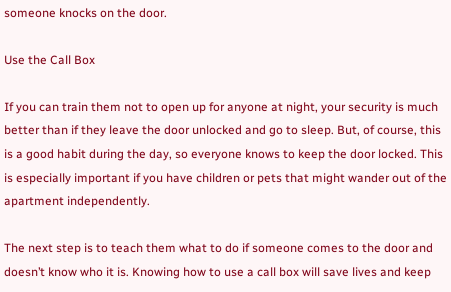someone knocks on the door.

Use the Call Box

If you can train them not to open up for anyone at night, your security is much better than if they leave the door unlocked and go to sleep. But, of course, this is a good habit during the day, so everyone knows to keep the door locked. This is especially important if you have children or pets that might wander out of the apartment independently.

The next step is to teach them what to do if someone comes to the door and doesn’t know who it is. Knowing how to use a call box will save lives and keep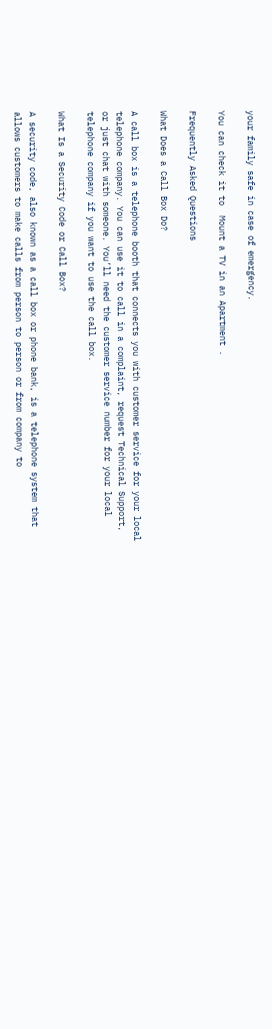your family safe in case of emergency.

You can check it to  Mount a TV in an Apartment .

Frequently Asked Questions

What Does a Call Box Do?

A call box is a telephone booth that connects you with customer service for your local telephone company. You can use it to call in a complaint, request Technical Support, or just chat with someone. You’ll need the customer service number for your local telephone company if you want to use the call box.

What Is a Security Code or Call Box?

A security code, also known as a call box or phone bank, is a telephone system that allows customers to make calls from person to person or from company to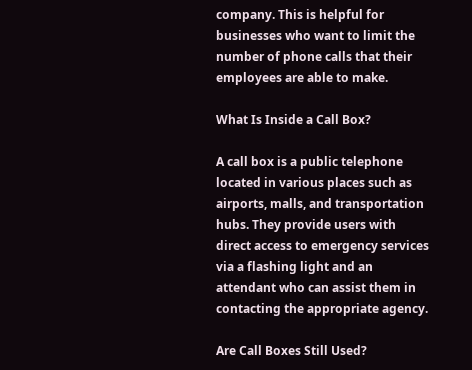company. This is helpful for businesses who want to limit the number of phone calls that their employees are able to make.

What Is Inside a Call Box?

A call box is a public telephone located in various places such as airports, malls, and transportation hubs. They provide users with direct access to emergency services via a flashing light and an attendant who can assist them in contacting the appropriate agency.

Are Call Boxes Still Used?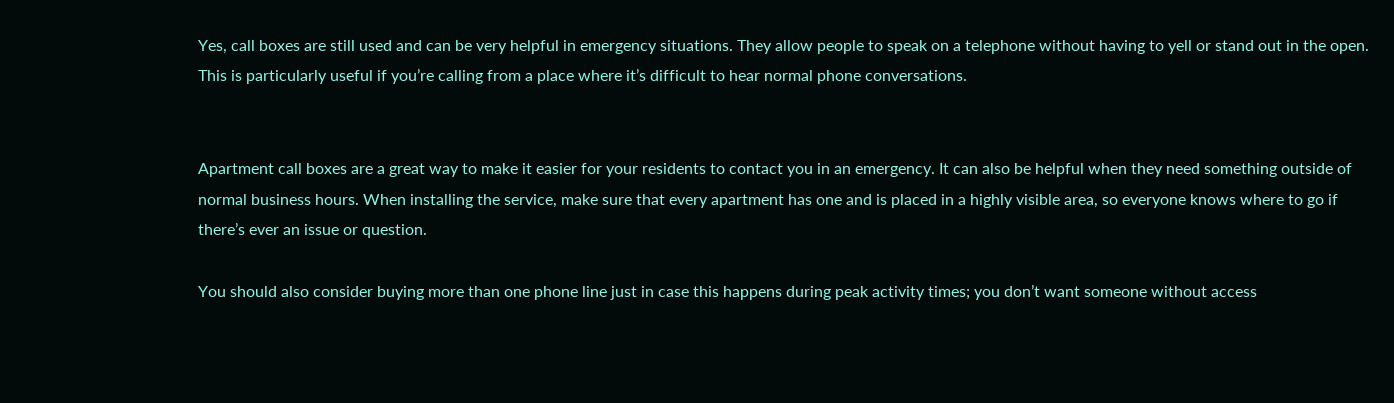Yes, call boxes are still used and can be very helpful in emergency situations. They allow people to speak on a telephone without having to yell or stand out in the open. This is particularly useful if you’re calling from a place where it’s difficult to hear normal phone conversations.


Apartment call boxes are a great way to make it easier for your residents to contact you in an emergency. It can also be helpful when they need something outside of normal business hours. When installing the service, make sure that every apartment has one and is placed in a highly visible area, so everyone knows where to go if there’s ever an issue or question.

You should also consider buying more than one phone line just in case this happens during peak activity times; you don’t want someone without access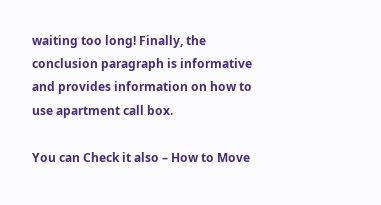waiting too long! Finally, the conclusion paragraph is informative and provides information on how to use apartment call box.

You can Check it also – How to Move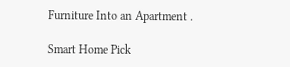Furniture Into an Apartment .

Smart Home Pick